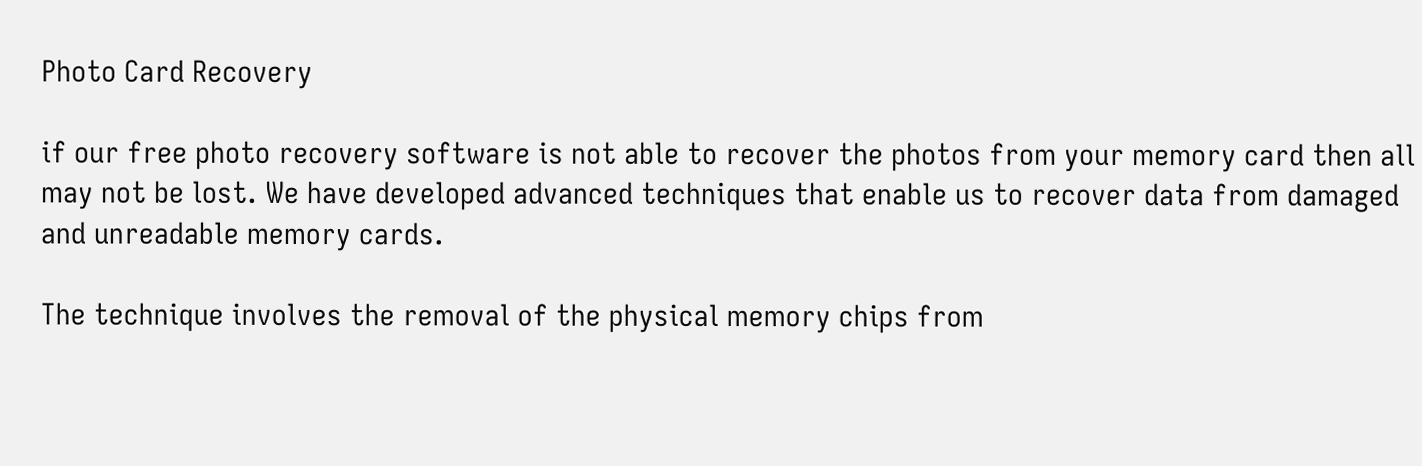Photo Card Recovery

if our free photo recovery software is not able to recover the photos from your memory card then all may not be lost. We have developed advanced techniques that enable us to recover data from damaged and unreadable memory cards.

The technique involves the removal of the physical memory chips from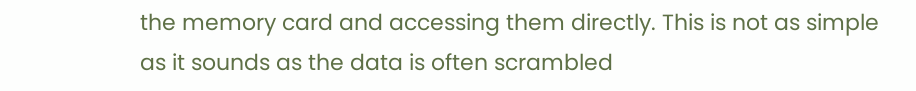the memory card and accessing them directly. This is not as simple as it sounds as the data is often scrambled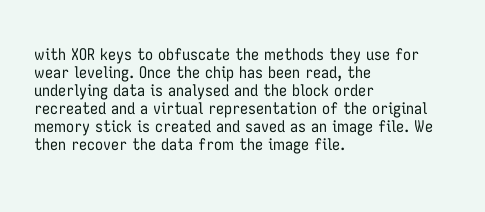with XOR keys to obfuscate the methods they use for wear leveling. Once the chip has been read, the underlying data is analysed and the block order recreated and a virtual representation of the original memory stick is created and saved as an image file. We then recover the data from the image file.